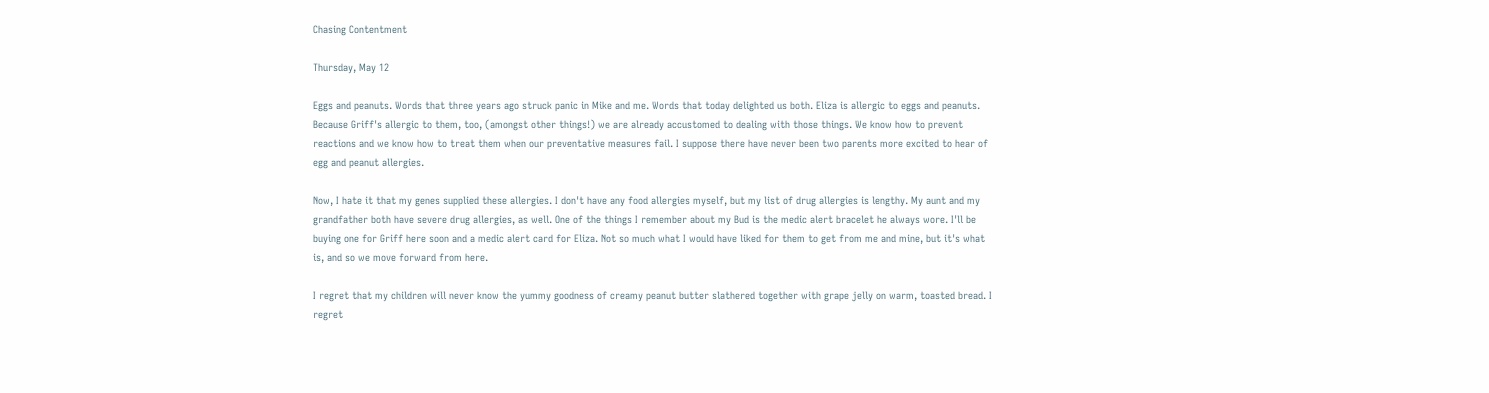Chasing Contentment

Thursday, May 12

Eggs and peanuts. Words that three years ago struck panic in Mike and me. Words that today delighted us both. Eliza is allergic to eggs and peanuts. Because Griff's allergic to them, too, (amongst other things!) we are already accustomed to dealing with those things. We know how to prevent reactions and we know how to treat them when our preventative measures fail. I suppose there have never been two parents more excited to hear of egg and peanut allergies.

Now, I hate it that my genes supplied these allergies. I don't have any food allergies myself, but my list of drug allergies is lengthy. My aunt and my grandfather both have severe drug allergies, as well. One of the things I remember about my Bud is the medic alert bracelet he always wore. I'll be buying one for Griff here soon and a medic alert card for Eliza. Not so much what I would have liked for them to get from me and mine, but it's what is, and so we move forward from here.

I regret that my children will never know the yummy goodness of creamy peanut butter slathered together with grape jelly on warm, toasted bread. I regret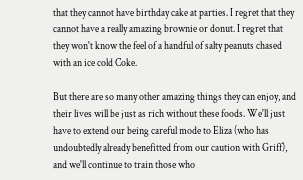that they cannot have birthday cake at parties. I regret that they cannot have a really amazing brownie or donut. I regret that they won't know the feel of a handful of salty peanuts chased with an ice cold Coke.

But there are so many other amazing things they can enjoy, and their lives will be just as rich without these foods. We'll just have to extend our being careful mode to Eliza (who has undoubtedly already benefitted from our caution with Griff), and we'll continue to train those who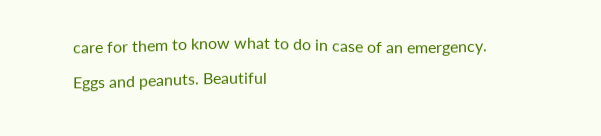care for them to know what to do in case of an emergency.

Eggs and peanuts. Beautiful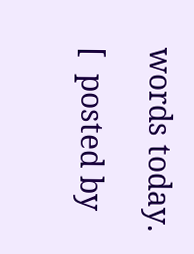words today.

[  posted by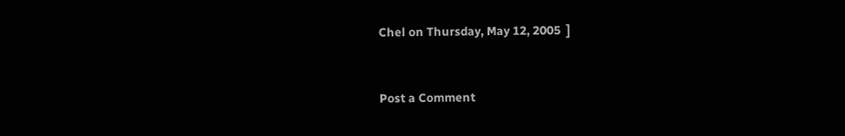Chel on Thursday, May 12, 2005  ]


Post a Comment